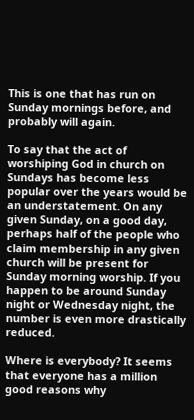This is one that has run on Sunday mornings before, and probably will again.

To say that the act of worshiping God in church on Sundays has become less popular over the years would be an understatement. On any given Sunday, on a good day, perhaps half of the people who claim membership in any given church will be present for Sunday morning worship. If you happen to be around Sunday night or Wednesday night, the number is even more drastically reduced.

Where is everybody? It seems that everyone has a million good reasons why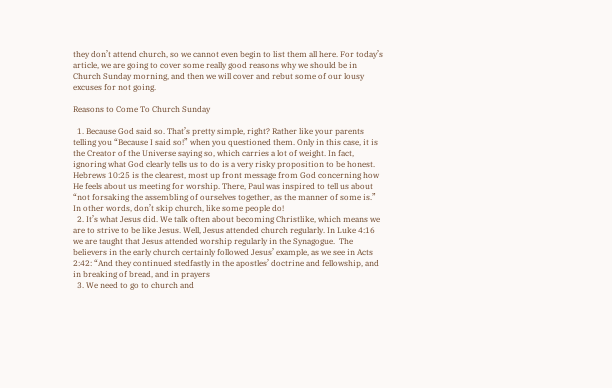they don’t attend church, so we cannot even begin to list them all here. For today’s article, we are going to cover some really good reasons why we should be in Church Sunday morning, and then we will cover and rebut some of our lousy excuses for not going.

Reasons to Come To Church Sunday

  1. Because God said so. That’s pretty simple, right? Rather like your parents telling you “Because I said so!” when you questioned them. Only in this case, it is the Creator of the Universe saying so, which carries a lot of weight. In fact, ignoring what God clearly tells us to do is a very risky proposition to be honest. Hebrews 10:25 is the clearest, most up front message from God concerning how He feels about us meeting for worship. There, Paul was inspired to tell us about “not forsaking the assembling of ourselves together, as the manner of some is.” In other words, don’t skip church, like some people do!
  2. It’s what Jesus did. We talk often about becoming Christlike, which means we are to strive to be like Jesus. Well, Jesus attended church regularly. In Luke 4:16 we are taught that Jesus attended worship regularly in the Synagogue.  The believers in the early church certainly followed Jesus’ example, as we see in Acts 2:42: “And they continued stedfastly in the apostles’ doctrine and fellowship, and in breaking of bread, and in prayers
  3. We need to go to church and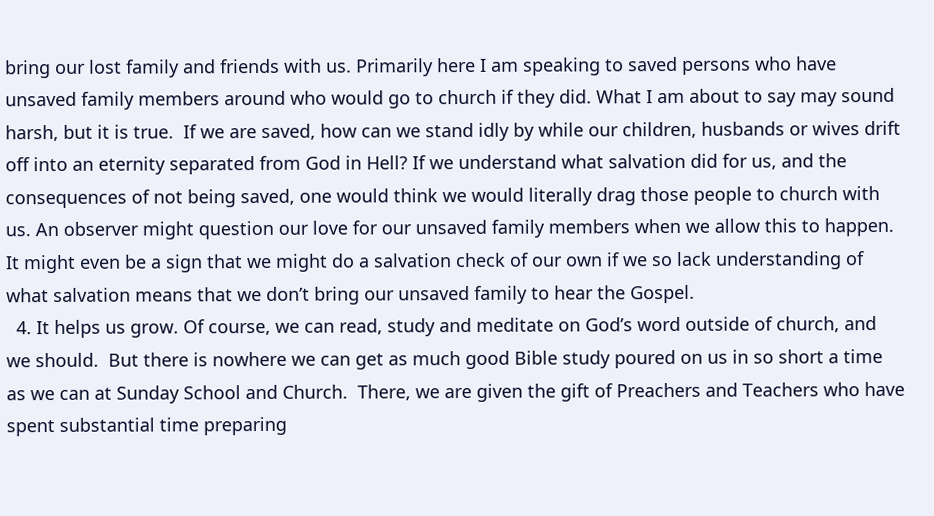bring our lost family and friends with us. Primarily here I am speaking to saved persons who have unsaved family members around who would go to church if they did. What I am about to say may sound harsh, but it is true.  If we are saved, how can we stand idly by while our children, husbands or wives drift off into an eternity separated from God in Hell? If we understand what salvation did for us, and the consequences of not being saved, one would think we would literally drag those people to church with us. An observer might question our love for our unsaved family members when we allow this to happen. It might even be a sign that we might do a salvation check of our own if we so lack understanding of what salvation means that we don’t bring our unsaved family to hear the Gospel.
  4. It helps us grow. Of course, we can read, study and meditate on God’s word outside of church, and we should.  But there is nowhere we can get as much good Bible study poured on us in so short a time as we can at Sunday School and Church.  There, we are given the gift of Preachers and Teachers who have spent substantial time preparing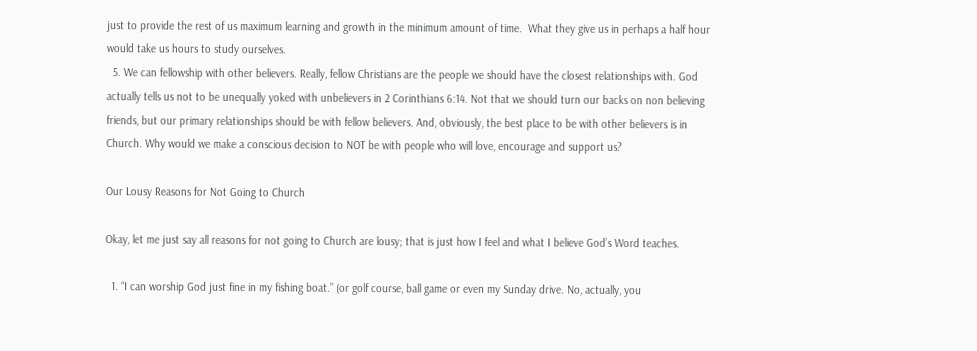just to provide the rest of us maximum learning and growth in the minimum amount of time.  What they give us in perhaps a half hour would take us hours to study ourselves.
  5. We can fellowship with other believers. Really, fellow Christians are the people we should have the closest relationships with. God actually tells us not to be unequally yoked with unbelievers in 2 Corinthians 6:14. Not that we should turn our backs on non believing friends, but our primary relationships should be with fellow believers. And, obviously, the best place to be with other believers is in Church. Why would we make a conscious decision to NOT be with people who will love, encourage and support us?

Our Lousy Reasons for Not Going to Church

Okay, let me just say all reasons for not going to Church are lousy; that is just how I feel and what I believe God’s Word teaches.

  1. “I can worship God just fine in my fishing boat.” (or golf course, ball game or even my Sunday drive. No, actually, you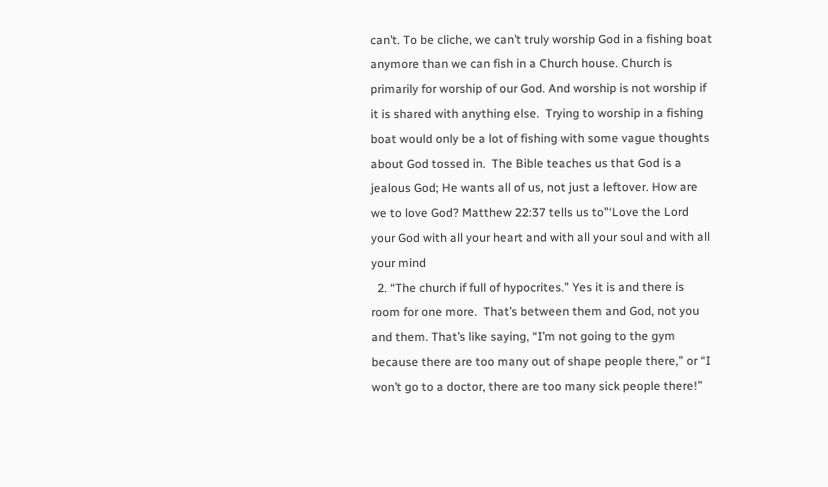can’t. To be cliche, we can’t truly worship God in a fishing boat anymore than we can fish in a Church house. Church is primarily for worship of our God. And worship is not worship if it is shared with anything else.  Trying to worship in a fishing boat would only be a lot of fishing with some vague thoughts about God tossed in.  The Bible teaches us that God is a jealous God; He wants all of us, not just a leftover. How are we to love God? Matthew 22:37 tells us to”‘Love the Lord your God with all your heart and with all your soul and with all your mind
  2. “The church if full of hypocrites.” Yes it is and there is room for one more.  That’s between them and God, not you and them. That’s like saying, “I’m not going to the gym because there are too many out of shape people there,” or “I won’t go to a doctor, there are too many sick people there!”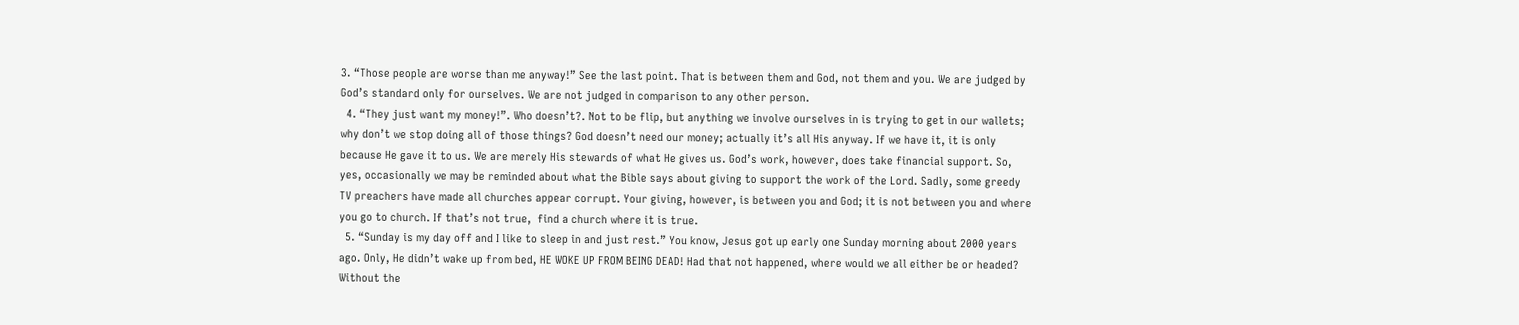3. “Those people are worse than me anyway!” See the last point. That is between them and God, not them and you. We are judged by God’s standard only for ourselves. We are not judged in comparison to any other person.
  4. “They just want my money!”. Who doesn’t?. Not to be flip, but anything we involve ourselves in is trying to get in our wallets; why don’t we stop doing all of those things? God doesn’t need our money; actually it’s all His anyway. If we have it, it is only because He gave it to us. We are merely His stewards of what He gives us. God’s work, however, does take financial support. So, yes, occasionally we may be reminded about what the Bible says about giving to support the work of the Lord. Sadly, some greedy TV preachers have made all churches appear corrupt. Your giving, however, is between you and God; it is not between you and where you go to church. If that’s not true,  find a church where it is true.
  5. “Sunday is my day off and I like to sleep in and just rest.” You know, Jesus got up early one Sunday morning about 2000 years ago. Only, He didn’t wake up from bed, HE WOKE UP FROM BEING DEAD! Had that not happened, where would we all either be or headed? Without the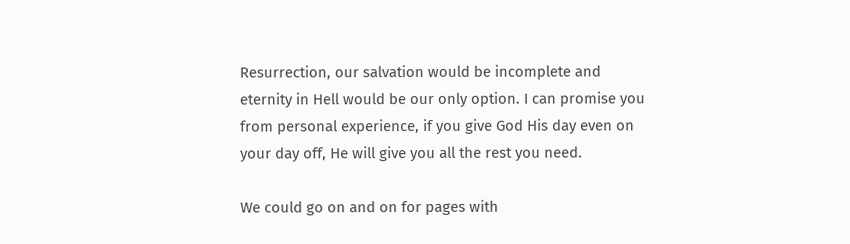Resurrection, our salvation would be incomplete and eternity in Hell would be our only option. I can promise you from personal experience, if you give God His day even on your day off, He will give you all the rest you need.

We could go on and on for pages with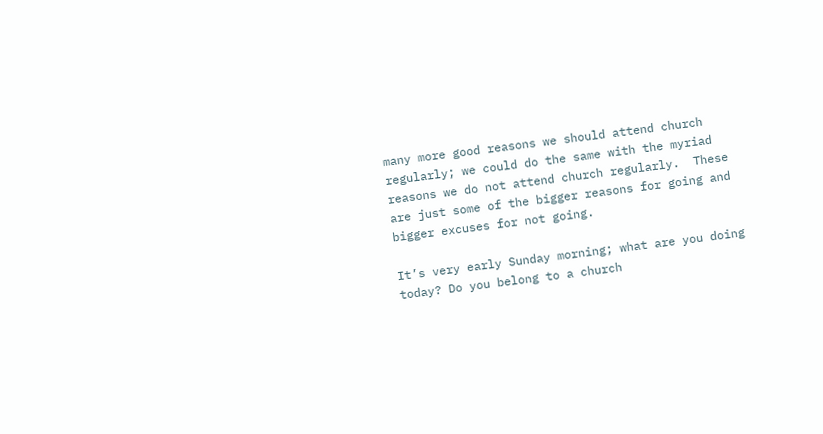many more good reasons we should attend church regularly; we could do the same with the myriad reasons we do not attend church regularly.  These are just some of the bigger reasons for going and bigger excuses for not going.

It’s very early Sunday morning; what are you doing today? Do you belong to a church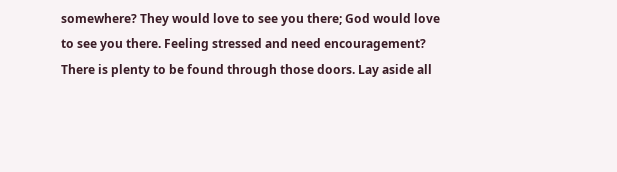somewhere? They would love to see you there; God would love to see you there. Feeling stressed and need encouragement? There is plenty to be found through those doors. Lay aside all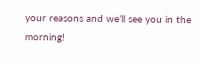your reasons and we’ll see you in the morning!